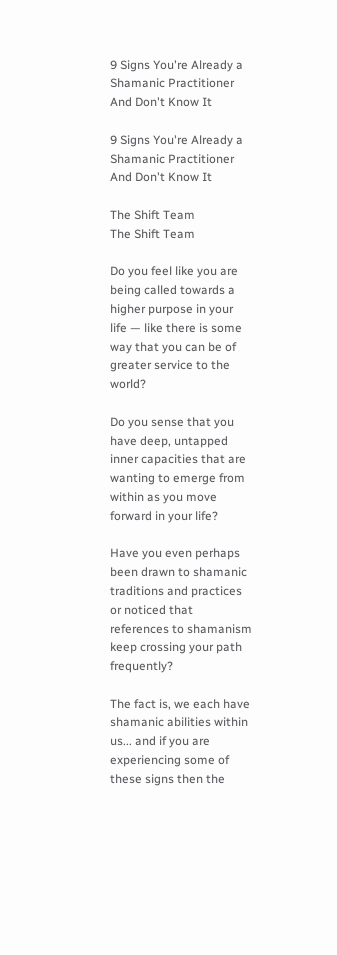9 Signs You're Already a Shamanic Practitioner And Don't Know It

9 Signs You're Already a Shamanic Practitioner And Don't Know It

The Shift Team
The Shift Team

Do you feel like you are being called towards a higher purpose in your life — like there is some way that you can be of greater service to the world?

Do you sense that you have deep, untapped inner capacities that are wanting to emerge from within as you move forward in your life?

Have you even perhaps been drawn to shamanic traditions and practices or noticed that references to shamanism keep crossing your path frequently?

The fact is, we each have shamanic abilities within us... and if you are experiencing some of these signs then the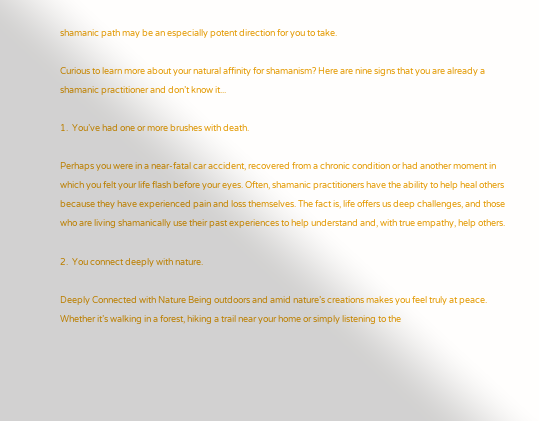shamanic path may be an especially potent direction for you to take.

Curious to learn more about your natural affinity for shamanism? Here are nine signs that you are already a shamanic practitioner and don’t know it...

1.  You’ve had one or more brushes with death.

Perhaps you were in a near-fatal car accident, recovered from a chronic condition or had another moment in which you felt your life flash before your eyes. Often, shamanic practitioners have the ability to help heal others because they have experienced pain and loss themselves. The fact is, life offers us deep challenges, and those who are living shamanically use their past experiences to help understand and, with true empathy, help others.

2.  You connect deeply with nature.

Deeply Connected with Nature Being outdoors and amid nature’s creations makes you feel truly at peace. Whether it’s walking in a forest, hiking a trail near your home or simply listening to the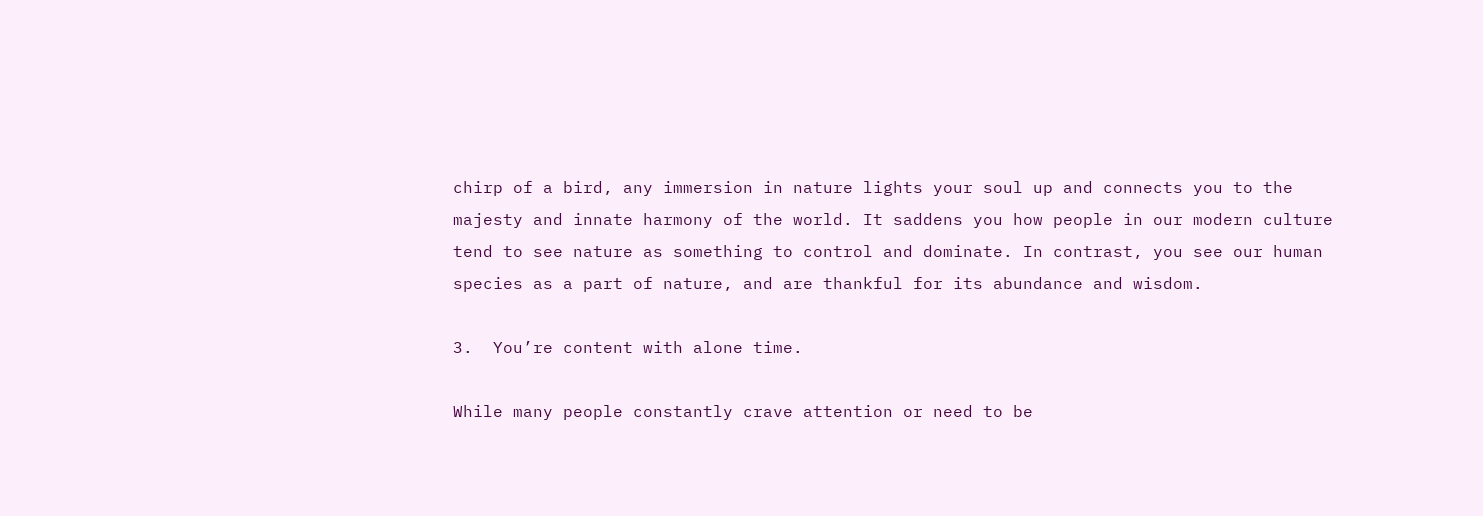chirp of a bird, any immersion in nature lights your soul up and connects you to the majesty and innate harmony of the world. It saddens you how people in our modern culture tend to see nature as something to control and dominate. In contrast, you see our human species as a part of nature, and are thankful for its abundance and wisdom.

3.  You’re content with alone time.

While many people constantly crave attention or need to be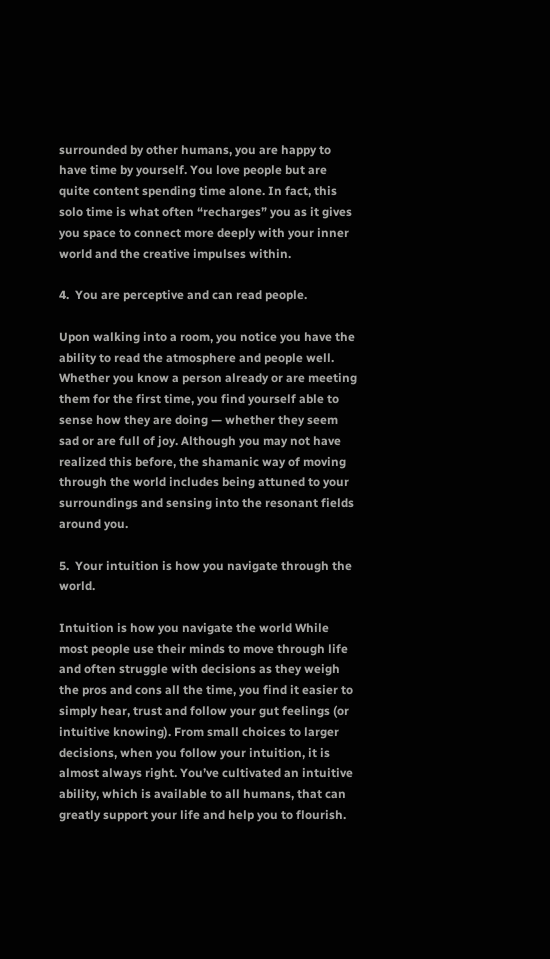surrounded by other humans, you are happy to have time by yourself. You love people but are quite content spending time alone. In fact, this solo time is what often “recharges” you as it gives you space to connect more deeply with your inner world and the creative impulses within.

4.  You are perceptive and can read people.

Upon walking into a room, you notice you have the ability to read the atmosphere and people well. Whether you know a person already or are meeting them for the first time, you find yourself able to sense how they are doing — whether they seem sad or are full of joy. Although you may not have realized this before, the shamanic way of moving through the world includes being attuned to your surroundings and sensing into the resonant fields around you.

5.  Your intuition is how you navigate through the world.

Intuition is how you navigate the world While most people use their minds to move through life and often struggle with decisions as they weigh the pros and cons all the time, you find it easier to simply hear, trust and follow your gut feelings (or intuitive knowing). From small choices to larger decisions, when you follow your intuition, it is almost always right. You’ve cultivated an intuitive ability, which is available to all humans, that can greatly support your life and help you to flourish.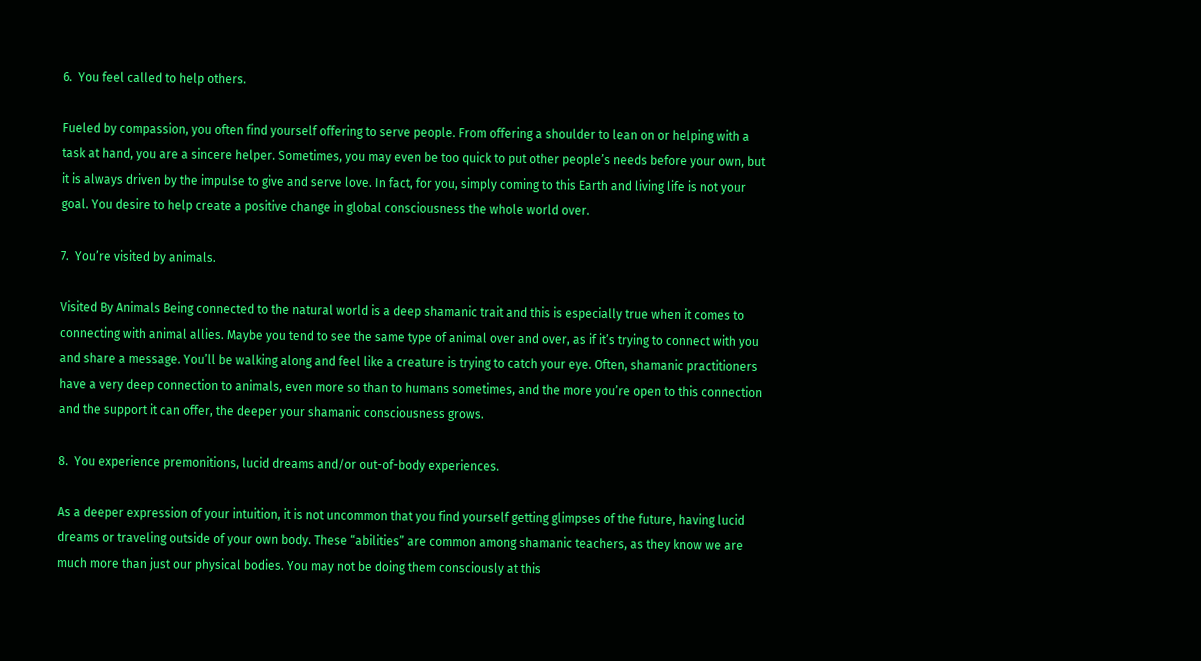6.  You feel called to help others.

Fueled by compassion, you often find yourself offering to serve people. From offering a shoulder to lean on or helping with a task at hand, you are a sincere helper. Sometimes, you may even be too quick to put other people’s needs before your own, but it is always driven by the impulse to give and serve love. In fact, for you, simply coming to this Earth and living life is not your goal. You desire to help create a positive change in global consciousness the whole world over.

7.  You’re visited by animals.

Visited By Animals Being connected to the natural world is a deep shamanic trait and this is especially true when it comes to connecting with animal allies. Maybe you tend to see the same type of animal over and over, as if it’s trying to connect with you and share a message. You’ll be walking along and feel like a creature is trying to catch your eye. Often, shamanic practitioners have a very deep connection to animals, even more so than to humans sometimes, and the more you’re open to this connection and the support it can offer, the deeper your shamanic consciousness grows.

8.  You experience premonitions, lucid dreams and/or out-of-body experiences.

As a deeper expression of your intuition, it is not uncommon that you find yourself getting glimpses of the future, having lucid dreams or traveling outside of your own body. These “abilities” are common among shamanic teachers, as they know we are much more than just our physical bodies. You may not be doing them consciously at this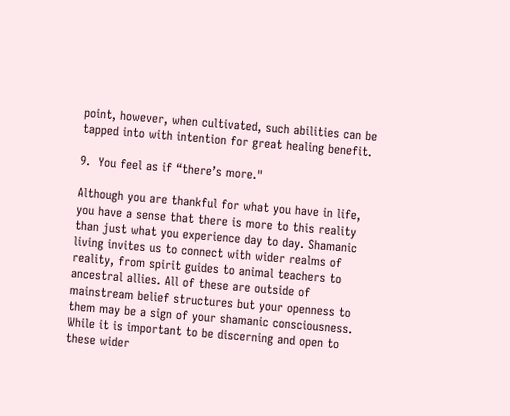point, however, when cultivated, such abilities can be tapped into with intention for great healing benefit.

9.  You feel as if “there’s more."

Although you are thankful for what you have in life, you have a sense that there is more to this reality than just what you experience day to day. Shamanic living invites us to connect with wider realms of reality, from spirit guides to animal teachers to ancestral allies. All of these are outside of mainstream belief structures but your openness to them may be a sign of your shamanic consciousness. While it is important to be discerning and open to these wider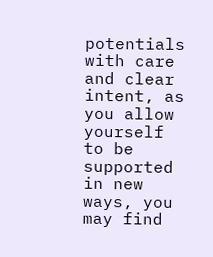potentials with care and clear intent, as you allow yourself to be supported in new ways, you may find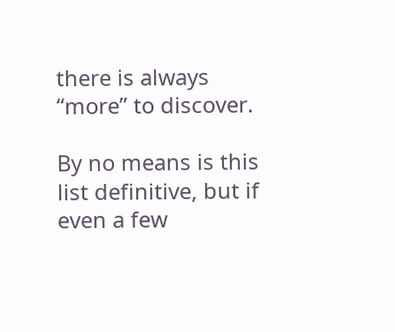there is always “more” to discover.

By no means is this list definitive, but if even a few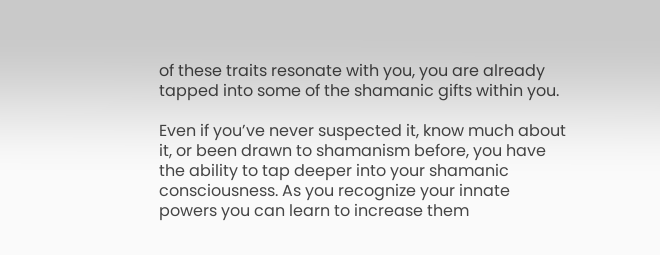of these traits resonate with you, you are already tapped into some of the shamanic gifts within you.

Even if you’ve never suspected it, know much about it, or been drawn to shamanism before, you have the ability to tap deeper into your shamanic consciousness. As you recognize your innate powers you can learn to increase them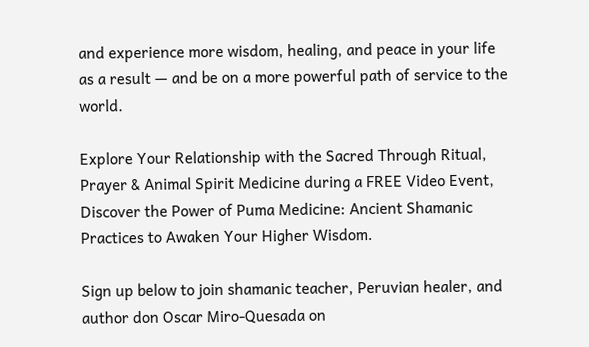and experience more wisdom, healing, and peace in your life as a result — and be on a more powerful path of service to the world.

Explore Your Relationship with the Sacred Through Ritual, Prayer & Animal Spirit Medicine during a FREE Video Event, Discover the Power of Puma Medicine: Ancient Shamanic Practices to Awaken Your Higher Wisdom.

Sign up below to join shamanic teacher, Peruvian healer, and author don Oscar Miro-Quesada on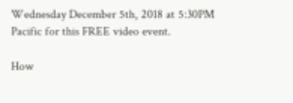Wednesday December 5th, 2018 at 5:30PM Pacific for this FREE video event.

How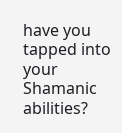have you tapped into your Shamanic abilities?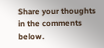Share your thoughts in the comments below.